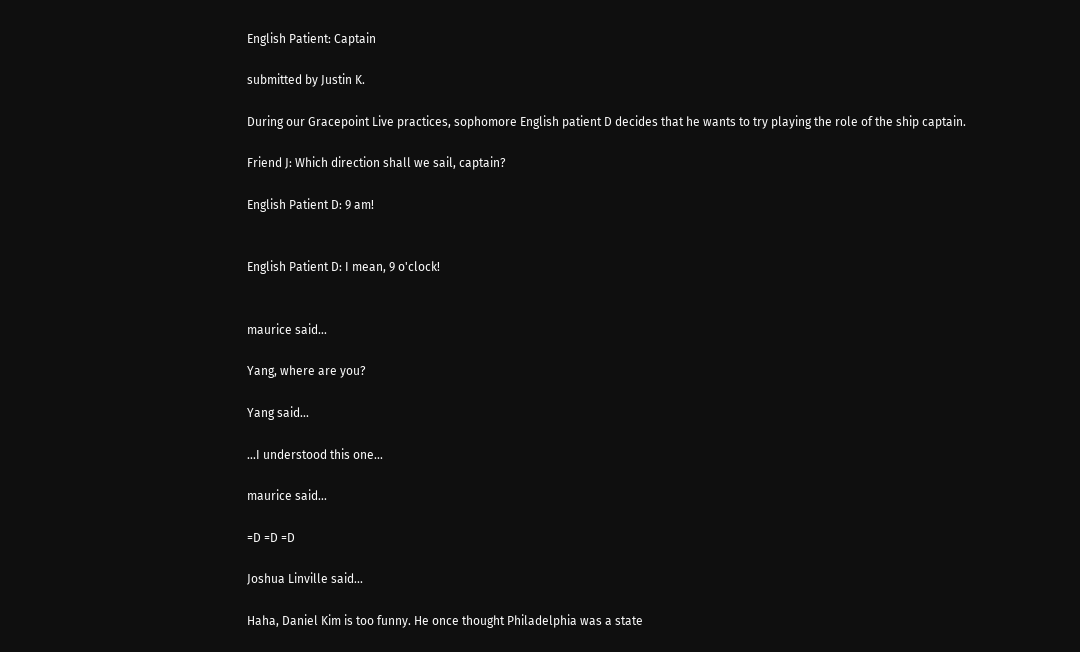English Patient: Captain

submitted by Justin K.

During our Gracepoint Live practices, sophomore English patient D decides that he wants to try playing the role of the ship captain.

Friend J: Which direction shall we sail, captain?

English Patient D: 9 am!


English Patient D: I mean, 9 o'clock!


maurice said...

Yang, where are you?

Yang said...

...I understood this one...

maurice said...

=D =D =D

Joshua Linville said...

Haha, Daniel Kim is too funny. He once thought Philadelphia was a state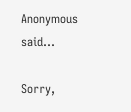Anonymous said...

Sorry,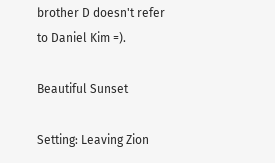brother D doesn't refer to Daniel Kim =).

Beautiful Sunset

Setting: Leaving Zion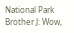National Park Brother J: Wow,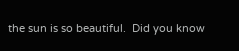the sun is so beautiful.  Did you know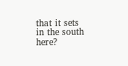that it sets in the south here?